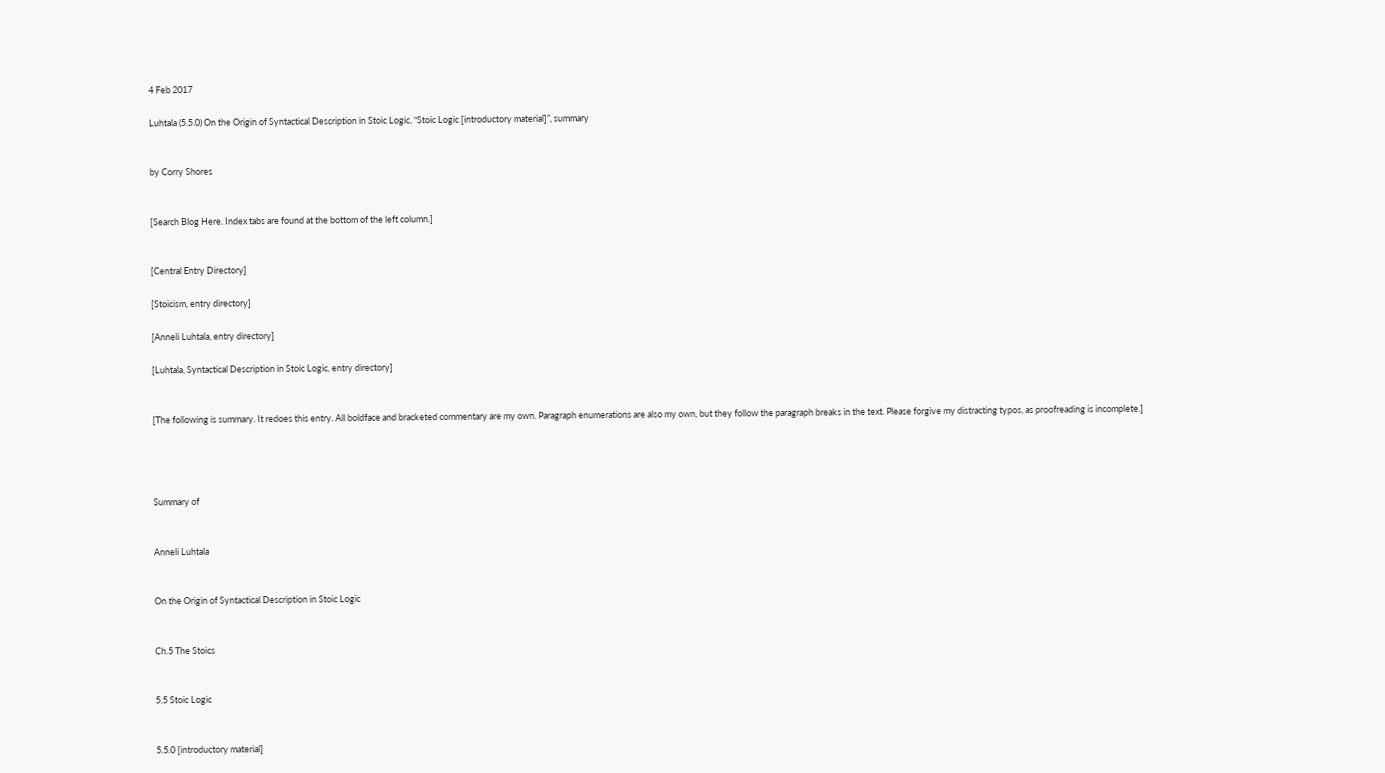4 Feb 2017

Luhtala (5.5.0) On the Origin of Syntactical Description in Stoic Logic, “Stoic Logic [introductory material]”, summary


by Corry Shores


[Search Blog Here. Index tabs are found at the bottom of the left column.]


[Central Entry Directory]

[Stoicism, entry directory]

[Anneli Luhtala, entry directory]

[Luhtala, Syntactical Description in Stoic Logic, entry directory]


[The following is summary. It redoes this entry. All boldface and bracketed commentary are my own. Paragraph enumerations are also my own, but they follow the paragraph breaks in the text. Please forgive my distracting typos, as proofreading is incomplete.]




Summary of


Anneli Luhtala


On the Origin of Syntactical Description in Stoic Logic


Ch.5 The Stoics


5.5 Stoic Logic


5.5.0 [introductory material]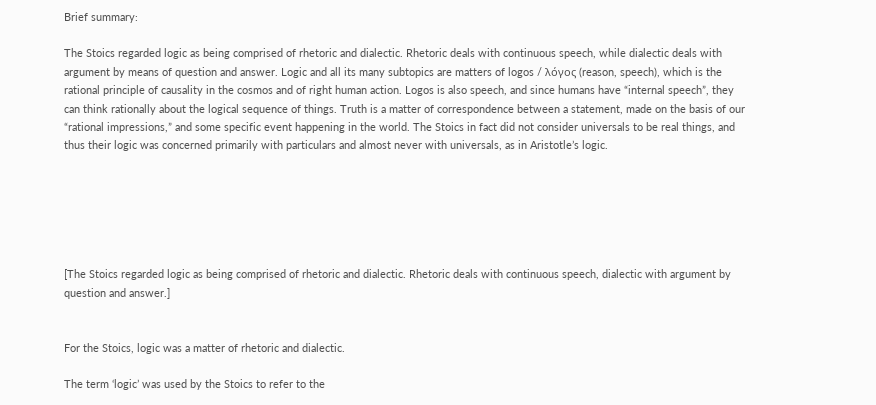Brief summary:

The Stoics regarded logic as being comprised of rhetoric and dialectic. Rhetoric deals with continuous speech, while dialectic deals with argument by means of question and answer. Logic and all its many subtopics are matters of logos / λόγος (reason, speech), which is the rational principle of causality in the cosmos and of right human action. Logos is also speech, and since humans have “internal speech”, they can think rationally about the logical sequence of things. Truth is a matter of correspondence between a statement, made on the basis of our “rational impressions,” and some specific event happening in the world. The Stoics in fact did not consider universals to be real things, and thus their logic was concerned primarily with particulars and almost never with universals, as in Aristotle’s logic.






[The Stoics regarded logic as being comprised of rhetoric and dialectic. Rhetoric deals with continuous speech, dialectic with argument by question and answer.]


For the Stoics, logic was a matter of rhetoric and dialectic.

The term ‘logic’ was used by the Stoics to refer to the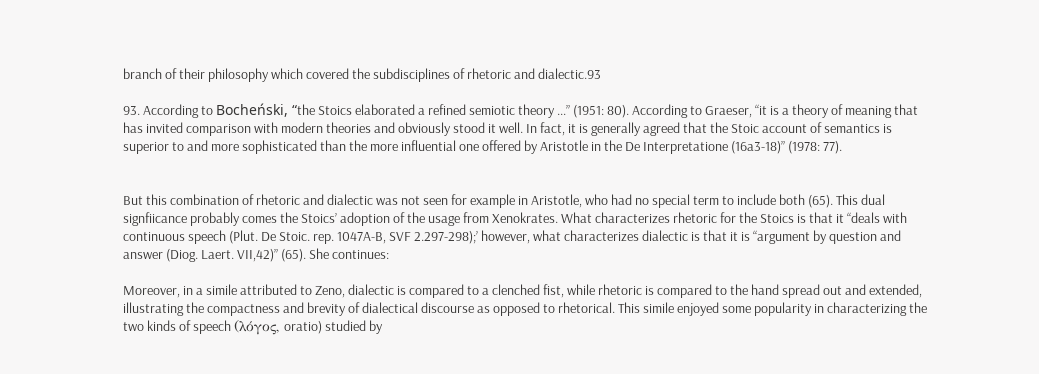branch of their philosophy which covered the subdisciplines of rhetoric and dialectic.93

93. According to Bocheński, “the Stoics elaborated a refined semiotic theory ...” (1951: 80). According to Graeser, “it is a theory of meaning that has invited comparison with modern theories and obviously stood it well. In fact, it is generally agreed that the Stoic account of semantics is superior to and more sophisticated than the more influential one offered by Aristotle in the De Interpretatione (16a3-18)” (1978: 77).


But this combination of rhetoric and dialectic was not seen for example in Aristotle, who had no special term to include both (65). This dual signfiicance probably comes the Stoics’ adoption of the usage from Xenokrates. What characterizes rhetoric for the Stoics is that it “deals with continuous speech (Plut. De Stoic. rep. 1047A-B, SVF 2.297-298);’ however, what characterizes dialectic is that it is “argument by question and answer (Diog. Laert. VII,42)” (65). She continues:

Moreover, in a simile attributed to Zeno, dialectic is compared to a clenched fist, while rhetoric is compared to the hand spread out and extended, illustrating the compactness and brevity of dialectical discourse as opposed to rhetorical. This simile enjoyed some popularity in characterizing the two kinds of speech (λόγος, oratio) studied by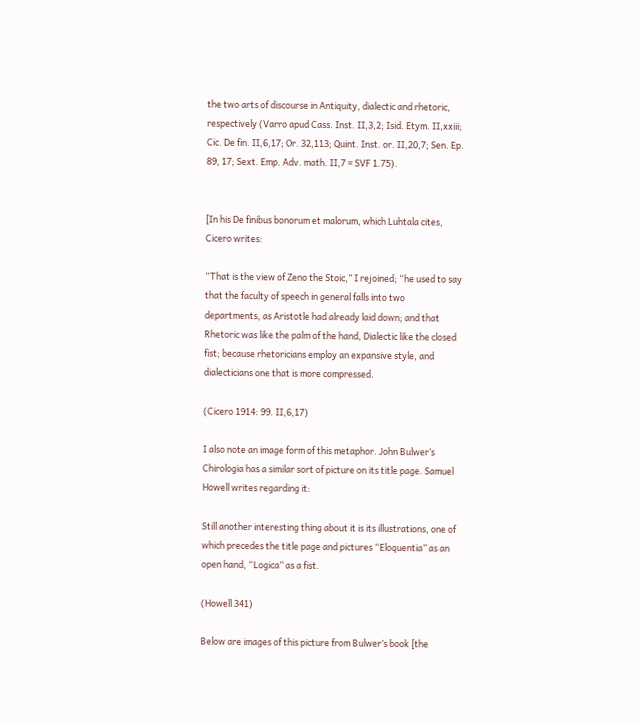the two arts of discourse in Antiquity, dialectic and rhetoric, respectively (Varro apud Cass. Inst. II,3,2; Isid. Etym. II,xxiii; Cic. De fin. II,6,17; Or. 32,113; Quint. Inst. or. II,20,7; Sen. Ep. 89, 17; Sext. Emp. Adv. math. II,7 = SVF 1.75).


[In his De finibus bonorum et malorum, which Luhtala cites, Cicero writes:

“That is the view of Zeno the Stoic,” I rejoined; “he used to say that the faculty of speech in general falls into two departments, as Aristotle had already laid down; and that Rhetoric was like the palm of the hand, Dialectic like the closed fist; because rhetoricians employ an expansive style, and dialecticians one that is more compressed.

(Cicero 1914: 99. II,6,17)

I also note an image form of this metaphor. John Bulwer’s Chirologia has a similar sort of picture on its title page. Samuel Howell writes regarding it:

Still another interesting thing about it is its illustrations, one of which precedes the title page and pictures “Eloquentia” as an open hand, “Logica” as a fist.

(Howell 341)

Below are images of this picture from Bulwer’s book [the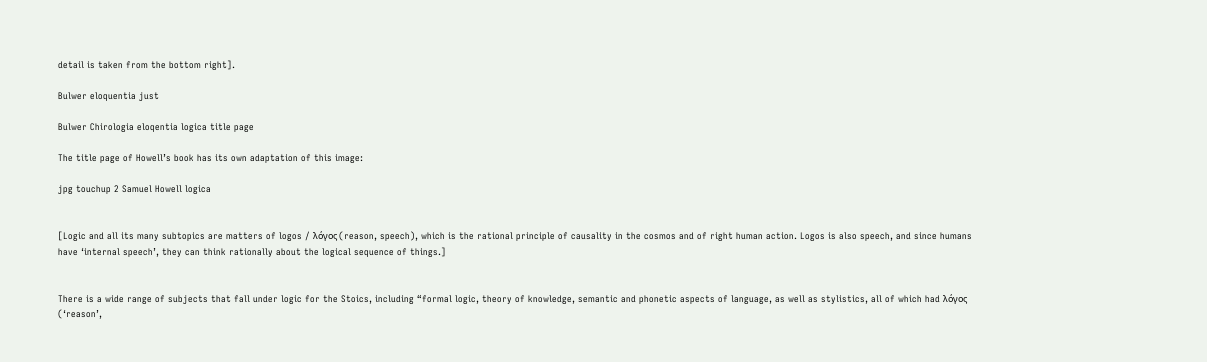detail is taken from the bottom right].

Bulwer eloquentia just

Bulwer Chirologia eloqentia logica title page

The title page of Howell’s book has its own adaptation of this image:

jpg touchup 2 Samuel Howell logica


[Logic and all its many subtopics are matters of logos / λόγος (reason, speech), which is the rational principle of causality in the cosmos and of right human action. Logos is also speech, and since humans have ‘internal speech’, they can think rationally about the logical sequence of things.]


There is a wide range of subjects that fall under logic for the Stoics, including “formal logic, theory of knowledge, semantic and phonetic aspects of language, as well as stylistics, all of which had λόγος (‘reason’,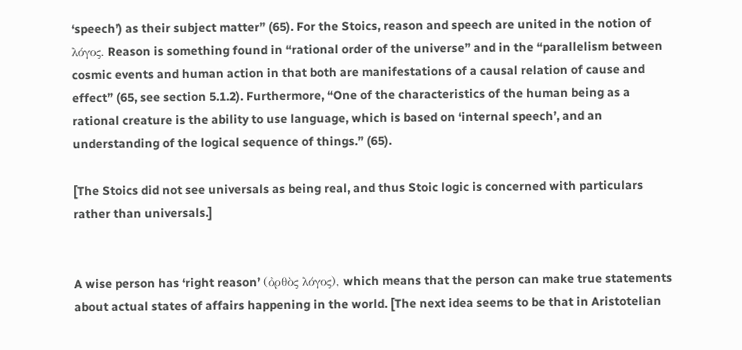‘speech’) as their subject matter” (65). For the Stoics, reason and speech are united in the notion of λόγος. Reason is something found in “rational order of the universe” and in the “parallelism between cosmic events and human action in that both are manifestations of a causal relation of cause and effect” (65, see section 5.1.2). Furthermore, “One of the characteristics of the human being as a rational creature is the ability to use language, which is based on ‘internal speech’, and an understanding of the logical sequence of things.” (65).

[The Stoics did not see universals as being real, and thus Stoic logic is concerned with particulars rather than universals.]


A wise person has ‘right reason’ (ὀρθὸς λόγος), which means that the person can make true statements about actual states of affairs happening in the world. [The next idea seems to be that in Aristotelian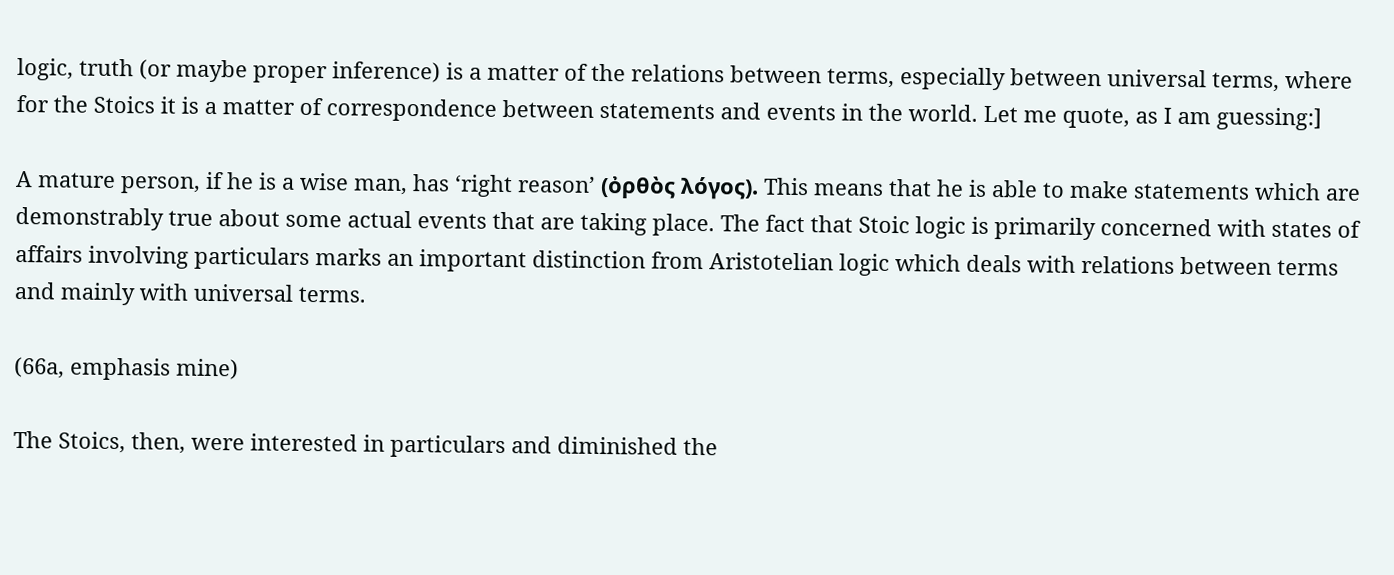logic, truth (or maybe proper inference) is a matter of the relations between terms, especially between universal terms, where for the Stoics it is a matter of correspondence between statements and events in the world. Let me quote, as I am guessing:]

A mature person, if he is a wise man, has ‘right reason’ (ὀρθὸς λόγος). This means that he is able to make statements which are demonstrably true about some actual events that are taking place. The fact that Stoic logic is primarily concerned with states of affairs involving particulars marks an important distinction from Aristotelian logic which deals with relations between terms and mainly with universal terms.

(66a, emphasis mine)

The Stoics, then, were interested in particulars and diminished the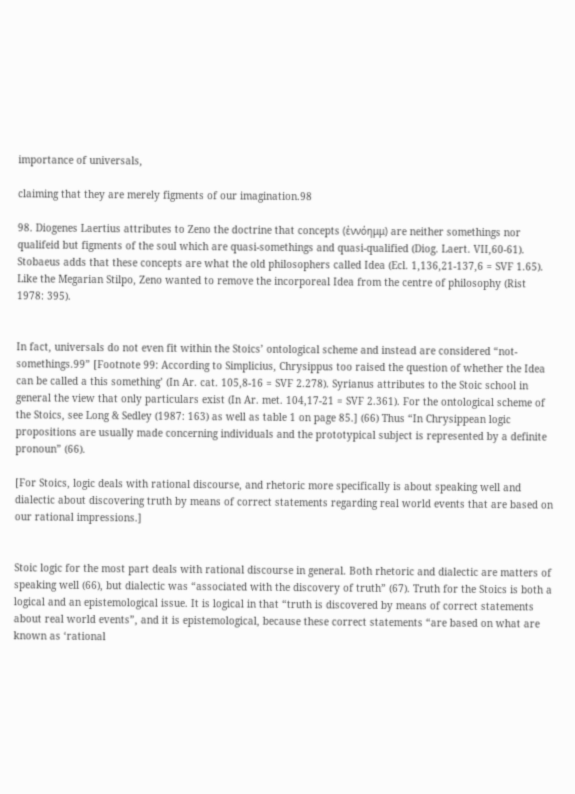importance of universals,

claiming that they are merely figments of our imagination.98

98. Diogenes Laertius attributes to Zeno the doctrine that concepts (ἐννόημμ) are neither somethings nor qualifeid but figments of the soul which are quasi-somethings and quasi-qualified (Diog. Laert. VII,60-61). Stobaeus adds that these concepts are what the old philosophers called Idea (Ecl. 1,136,21-137,6 = SVF 1.65). Like the Megarian Stilpo, Zeno wanted to remove the incorporeal Idea from the centre of philosophy (Rist 1978: 395).


In fact, universals do not even fit within the Stoics’ ontological scheme and instead are considered “not-somethings.99” [Footnote 99: According to Simplicius, Chrysippus too raised the question of whether the Idea can be called a this something’ (In Ar. cat. 105,8-16 = SVF 2.278). Syrianus attributes to the Stoic school in general the view that only particulars exist (In Ar. met. 104,17-21 = SVF 2.361). For the ontological scheme of the Stoics, see Long & Sedley (1987: 163) as well as table 1 on page 85.] (66) Thus “In Chrysippean logic propositions are usually made concerning individuals and the prototypical subject is represented by a definite pronoun” (66).

[For Stoics, logic deals with rational discourse, and rhetoric more specifically is about speaking well and dialectic about discovering truth by means of correct statements regarding real world events that are based on our rational impressions.]


Stoic logic for the most part deals with rational discourse in general. Both rhetoric and dialectic are matters of speaking well (66), but dialectic was “associated with the discovery of truth” (67). Truth for the Stoics is both a logical and an epistemological issue. It is logical in that “truth is discovered by means of correct statements about real world events”, and it is epistemological, because these correct statements “are based on what are known as ‘rational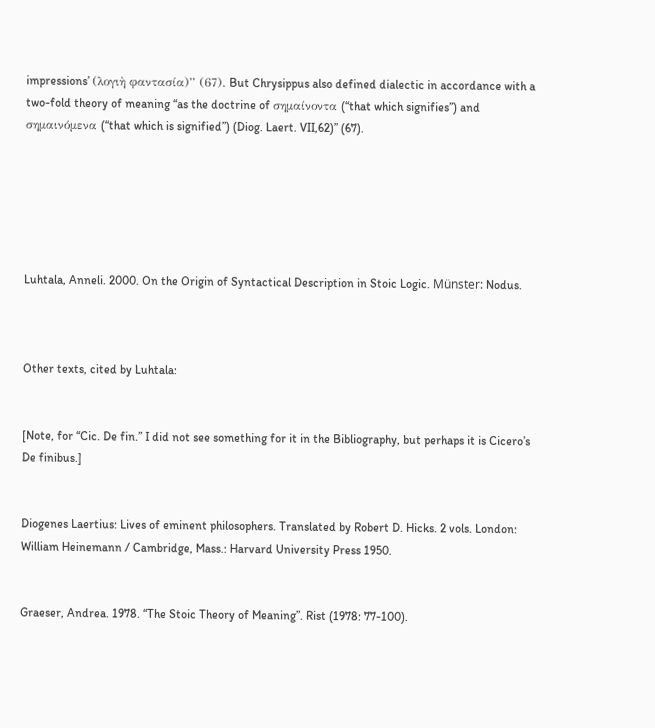impressions’ (λογιὴ φαντασία)” (67). But Chrysippus also defined dialectic in accordance with a two-fold theory of meaning “as the doctrine of σημαίνοντα (“that which signifies”) and σημαινόμενα (“that which is signified”) (Diog. Laert. VII,62)” (67).






Luhtala, Anneli. 2000. On the Origin of Syntactical Description in Stoic Logic. Münster: Nodus.



Other texts, cited by Luhtala:


[Note, for “Cic. De fin.” I did not see something for it in the Bibliography, but perhaps it is Cicero’s De finibus.]


Diogenes Laertius: Lives of eminent philosophers. Translated by Robert D. Hicks. 2 vols. London: William Heinemann / Cambridge, Mass.: Harvard University Press 1950.


Graeser, Andrea. 1978. “The Stoic Theory of Meaning”. Rist (1978: 77-100).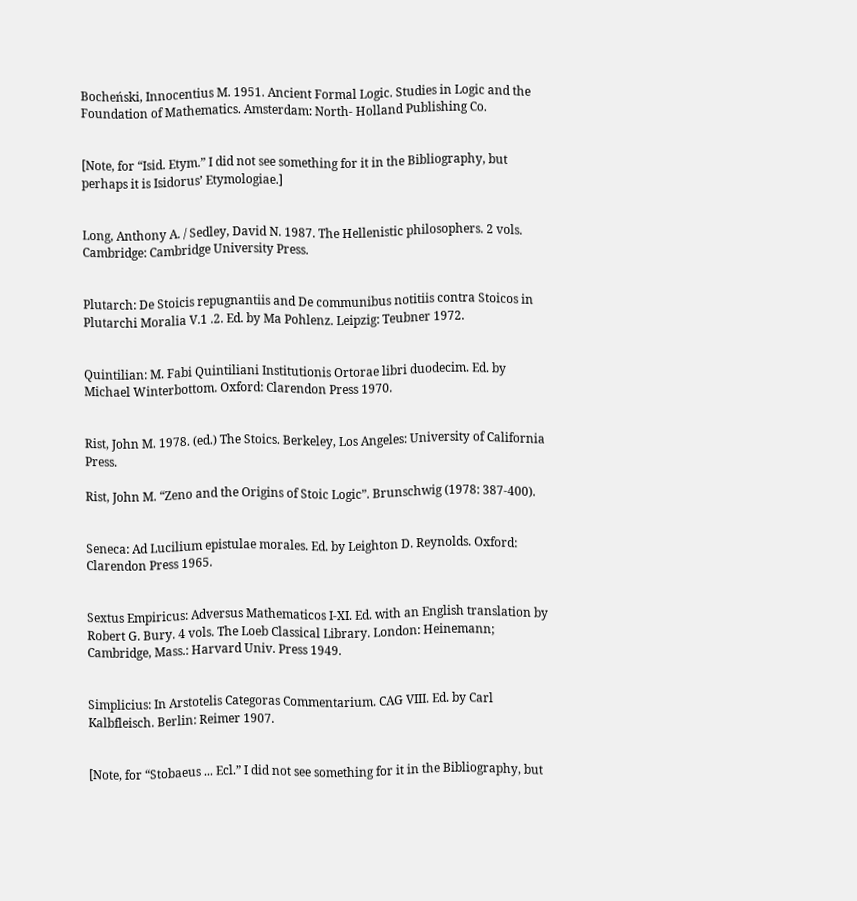Bocheński, Innocentius M. 1951. Ancient Formal Logic. Studies in Logic and the Foundation of Mathematics. Amsterdam: North- Holland Publishing Co.


[Note, for “Isid. Etym.” I did not see something for it in the Bibliography, but perhaps it is Isidorus’ Etymologiae.]


Long, Anthony A. / Sedley, David N. 1987. The Hellenistic philosophers. 2 vols. Cambridge: Cambridge University Press.


Plutarch: De Stoicis repugnantiis and De communibus notitiis contra Stoicos in Plutarchi Moralia V.1 .2. Ed. by Ma Pohlenz. Leipzig: Teubner 1972.


Quintilian: M. Fabi Quintiliani Institutionis Ortorae libri duodecim. Ed. by Michael Winterbottom. Oxford: Clarendon Press 1970.


Rist, John M. 1978. (ed.) The Stoics. Berkeley, Los Angeles: University of California Press.

Rist, John M. “Zeno and the Origins of Stoic Logic”. Brunschwig (1978: 387-400).


Seneca: Ad Lucilium epistulae morales. Ed. by Leighton D. Reynolds. Oxford: Clarendon Press 1965.


Sextus Empiricus: Adversus Mathematicos I-XI. Ed. with an English translation by Robert G. Bury. 4 vols. The Loeb Classical Library. London: Heinemann; Cambridge, Mass.: Harvard Univ. Press 1949.


Simplicius: In Arstotelis Categoras Commentarium. CAG VIII. Ed. by Carl Kalbfleisch. Berlin: Reimer 1907.


[Note, for “Stobaeus ... Ecl.” I did not see something for it in the Bibliography, but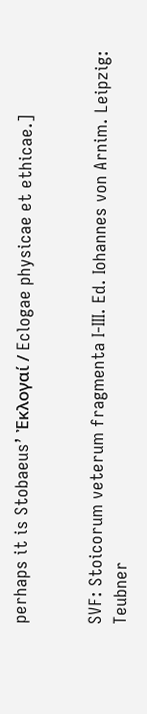perhaps it is Stobaeus’ Ἐκλογαί / Eclogae physicae et ethicae.]


SVF: Stoicorum veterum fragmenta I-III. Ed. Iohannes von Arnim. Leipzig: Teubner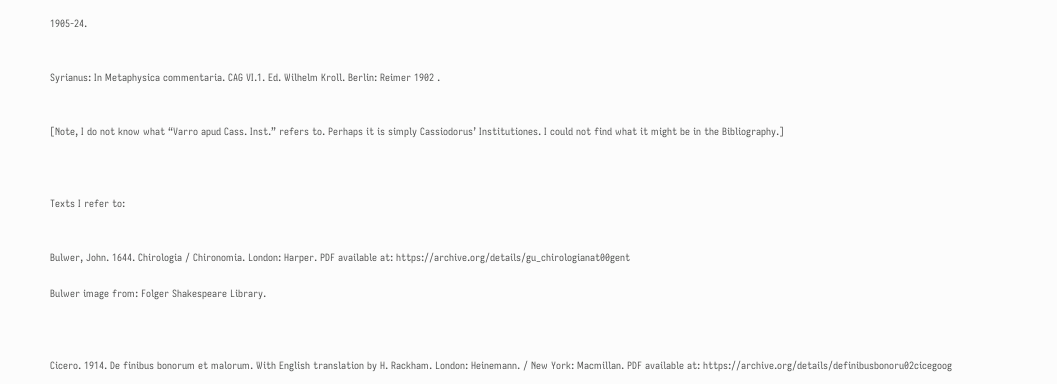1905-24.


Syrianus: In Metaphysica commentaria. CAG VI.1. Ed. Wilhelm Kroll. Berlin: Reimer 1902 .


[Note, I do not know what “Varro apud Cass. Inst.” refers to. Perhaps it is simply Cassiodorus’ Institutiones. I could not find what it might be in the Bibliography.]



Texts I refer to:


Bulwer, John. 1644. Chirologia / Chironomia. London: Harper. PDF available at: https://archive.org/details/gu_chirologianat00gent

Bulwer image from: Folger Shakespeare Library.



Cicero. 1914. De finibus bonorum et malorum. With English translation by H. Rackham. London: Heinemann. / New York: Macmillan. PDF available at: https://archive.org/details/definibusbonoru02cicegoog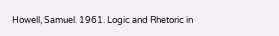Howell, Samuel. 1961. Logic and Rhetoric in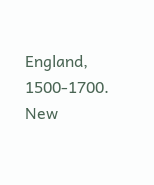England, 1500-1700. New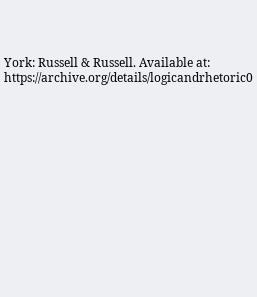York: Russell & Russell. Available at: https://archive.org/details/logicandrhetoric0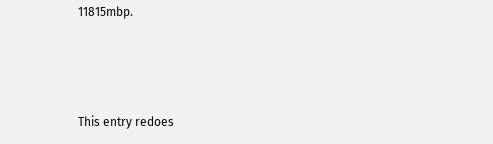11815mbp.




This entry redoes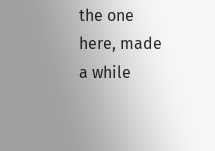the one here, made a while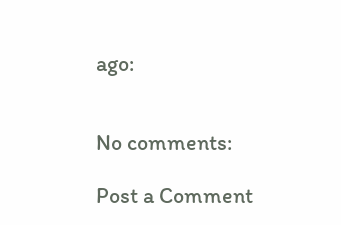ago:


No comments:

Post a Comment